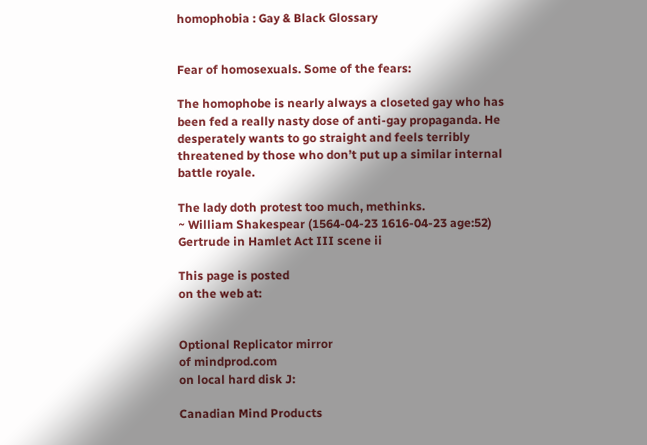homophobia : Gay & Black Glossary


Fear of homosexuals. Some of the fears:

The homophobe is nearly always a closeted gay who has been fed a really nasty dose of anti-gay propaganda. He desperately wants to go straight and feels terribly threatened by those who don’t put up a similar internal battle royale.

The lady doth protest too much, methinks.
~ William Shakespear (1564-04-23 1616-04-23 age:52) Gertrude in Hamlet Act III scene ii

This page is posted
on the web at:


Optional Replicator mirror
of mindprod.com
on local hard disk J:

Canadian Mind Products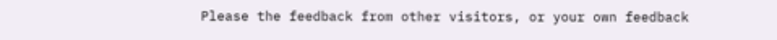Please the feedback from other visitors, or your own feedback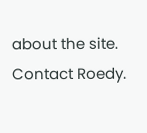about the site.
Contact Roedy.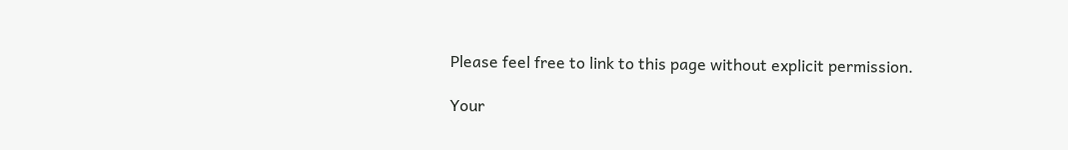Please feel free to link to this page without explicit permission.

Your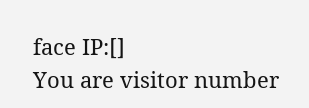face IP:[]
You are visitor number